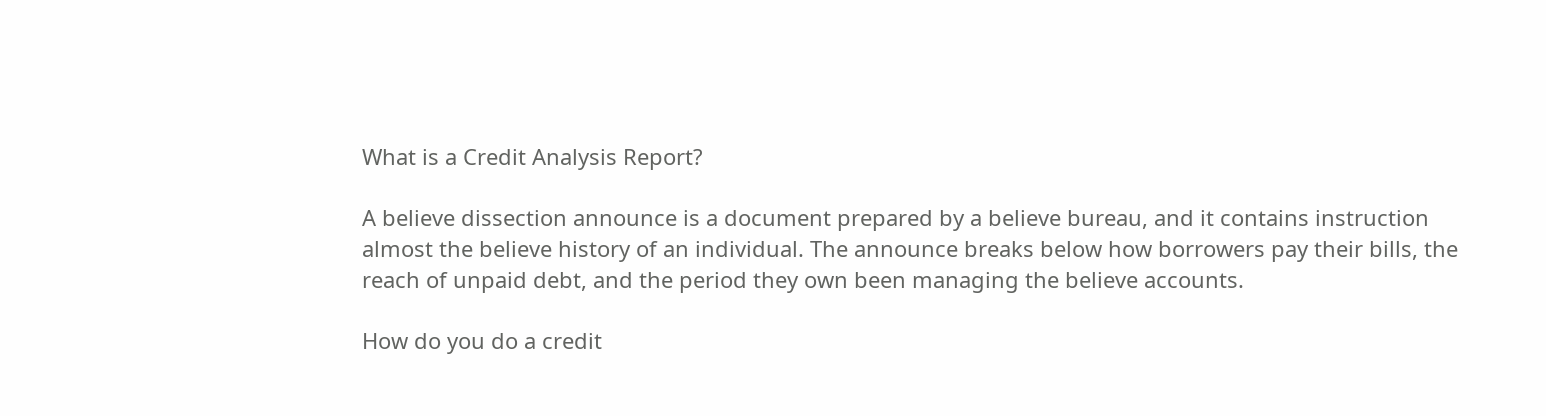What is a Credit Analysis Report?

A believe dissection announce is a document prepared by a believe bureau, and it contains instruction almost the believe history of an individual. The announce breaks below how borrowers pay their bills, the reach of unpaid debt, and the period they own been managing the believe accounts.

How do you do a credit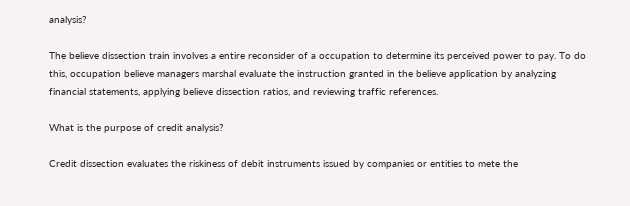analysis?

The believe dissection train involves a entire reconsider of a occupation to determine its perceived power to pay. To do this, occupation believe managers marshal evaluate the instruction granted in the believe application by analyzing financial statements, applying believe dissection ratios, and reviewing traffic references.

What is the purpose of credit analysis?

Credit dissection evaluates the riskiness of debit instruments issued by companies or entities to mete the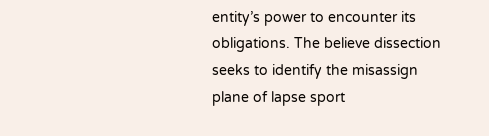entity’s power to encounter its obligations. The believe dissection seeks to identify the misassign plane of lapse sport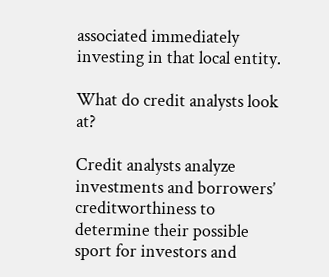associated immediately investing in that local entity.

What do credit analysts look at?

Credit analysts analyze investments and borrowers’ creditworthiness to determine their possible sport for investors and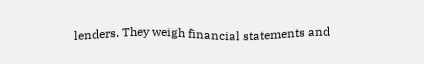lenders. They weigh financial statements and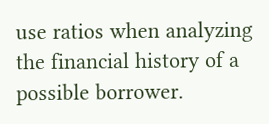use ratios when analyzing the financial history of a possible borrower.